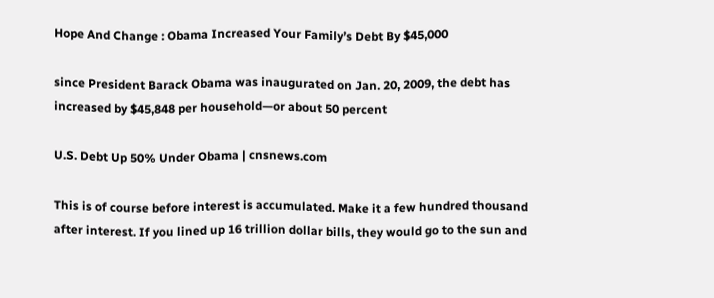Hope And Change : Obama Increased Your Family’s Debt By $45,000

since President Barack Obama was inaugurated on Jan. 20, 2009, the debt has increased by $45,848 per household—or about 50 percent

U.S. Debt Up 50% Under Obama | cnsnews.com

This is of course before interest is accumulated. Make it a few hundred thousand after interest. If you lined up 16 trillion dollar bills, they would go to the sun and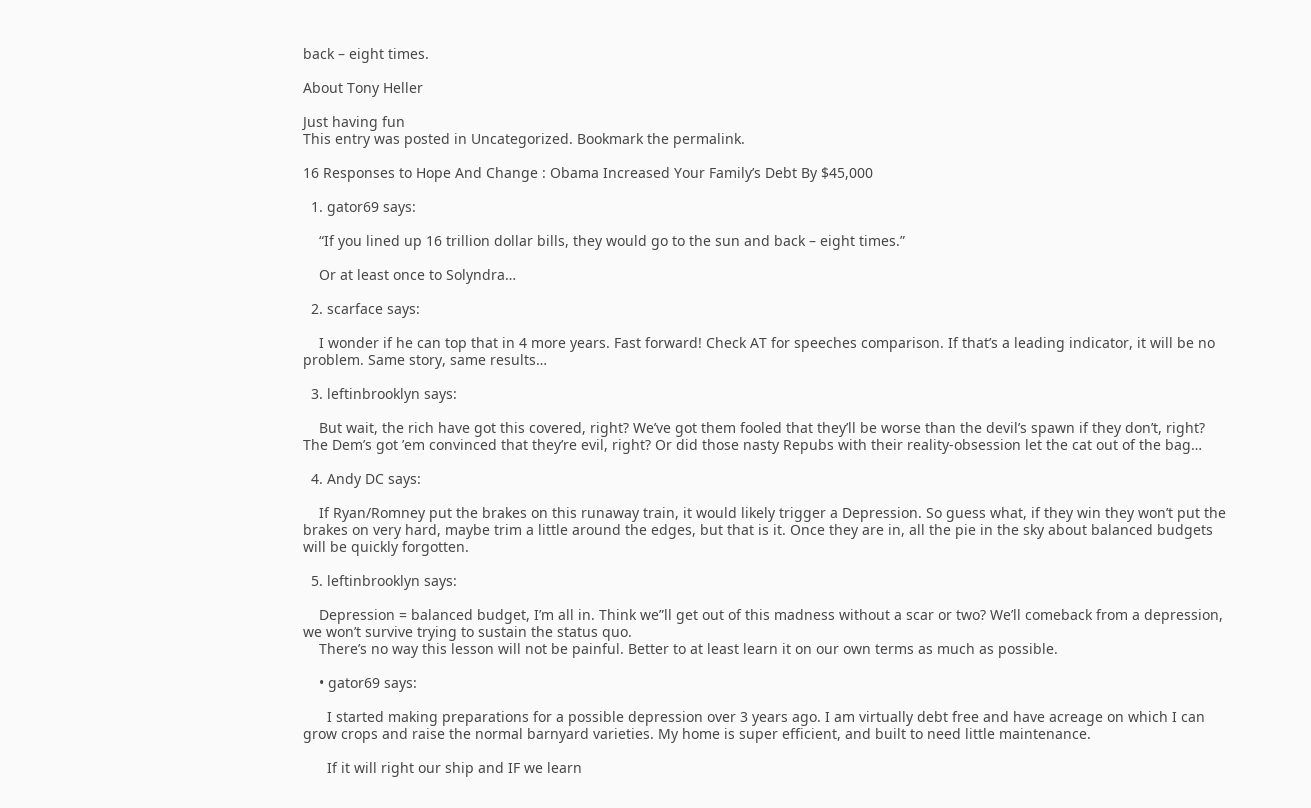back – eight times.

About Tony Heller

Just having fun
This entry was posted in Uncategorized. Bookmark the permalink.

16 Responses to Hope And Change : Obama Increased Your Family’s Debt By $45,000

  1. gator69 says:

    “If you lined up 16 trillion dollar bills, they would go to the sun and back – eight times.”

    Or at least once to Solyndra…

  2. scarface says:

    I wonder if he can top that in 4 more years. Fast forward! Check AT for speeches comparison. If that’s a leading indicator, it will be no problem. Same story, same results…

  3. leftinbrooklyn says:

    But wait, the rich have got this covered, right? We’ve got them fooled that they’ll be worse than the devil’s spawn if they don’t, right? The Dem’s got ’em convinced that they’re evil, right? Or did those nasty Repubs with their reality-obsession let the cat out of the bag…

  4. Andy DC says:

    If Ryan/Romney put the brakes on this runaway train, it would likely trigger a Depression. So guess what, if they win they won’t put the brakes on very hard, maybe trim a little around the edges, but that is it. Once they are in, all the pie in the sky about balanced budgets will be quickly forgotten.

  5. leftinbrooklyn says:

    Depression = balanced budget, I’m all in. Think we”ll get out of this madness without a scar or two? We’ll comeback from a depression, we won’t survive trying to sustain the status quo.
    There’s no way this lesson will not be painful. Better to at least learn it on our own terms as much as possible.

    • gator69 says:

      I started making preparations for a possible depression over 3 years ago. I am virtually debt free and have acreage on which I can grow crops and raise the normal barnyard varieties. My home is super efficient, and built to need little maintenance.

      If it will right our ship and IF we learn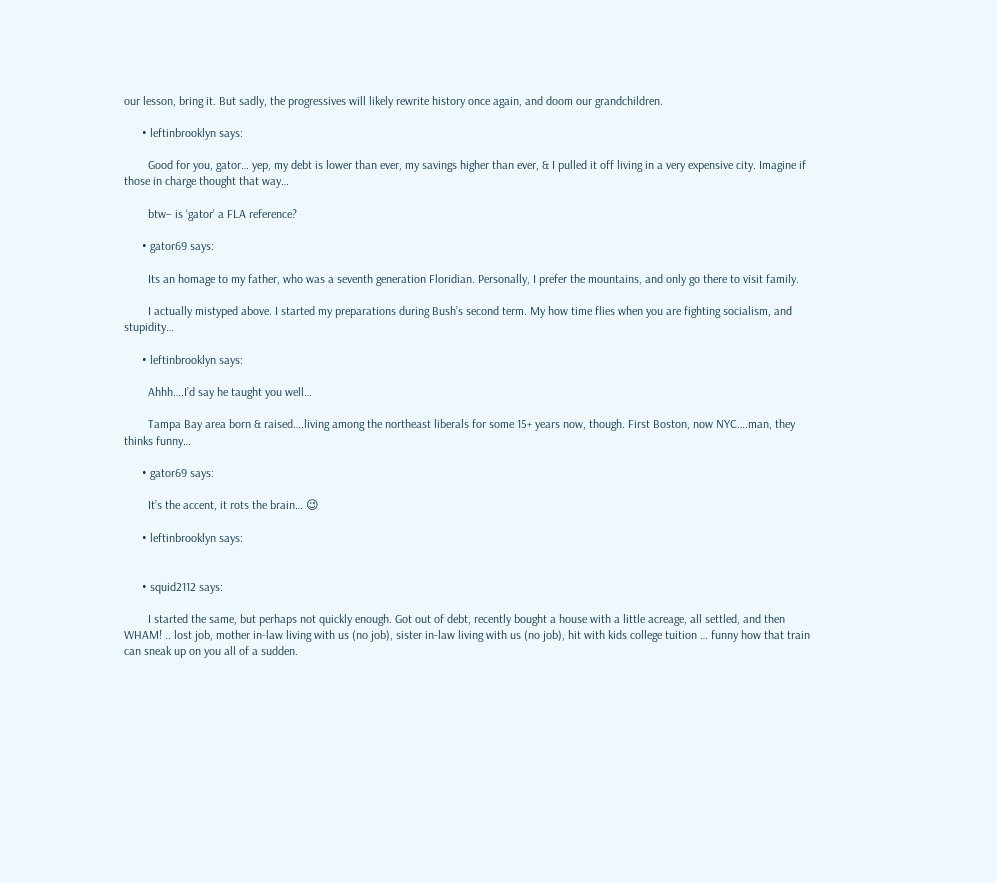our lesson, bring it. But sadly, the progressives will likely rewrite history once again, and doom our grandchildren.

      • leftinbrooklyn says:

        Good for you, gator… yep, my debt is lower than ever, my savings higher than ever, & I pulled it off living in a very expensive city. Imagine if those in charge thought that way…

        btw– is ‘gator’ a FLA reference?

      • gator69 says:

        Its an homage to my father, who was a seventh generation Floridian. Personally, I prefer the mountains, and only go there to visit family.

        I actually mistyped above. I started my preparations during Bush’s second term. My how time flies when you are fighting socialism, and stupidity…

      • leftinbrooklyn says:

        Ahhh….I’d say he taught you well…

        Tampa Bay area born & raised….living among the northeast liberals for some 15+ years now, though. First Boston, now NYC….man, they thinks funny…

      • gator69 says:

        It’s the accent, it rots the brain… 😉

      • leftinbrooklyn says:


      • squid2112 says:

        I started the same, but perhaps not quickly enough. Got out of debt, recently bought a house with a little acreage, all settled, and then WHAM! .. lost job, mother in-law living with us (no job), sister in-law living with us (no job), hit with kids college tuition … funny how that train can sneak up on you all of a sudden.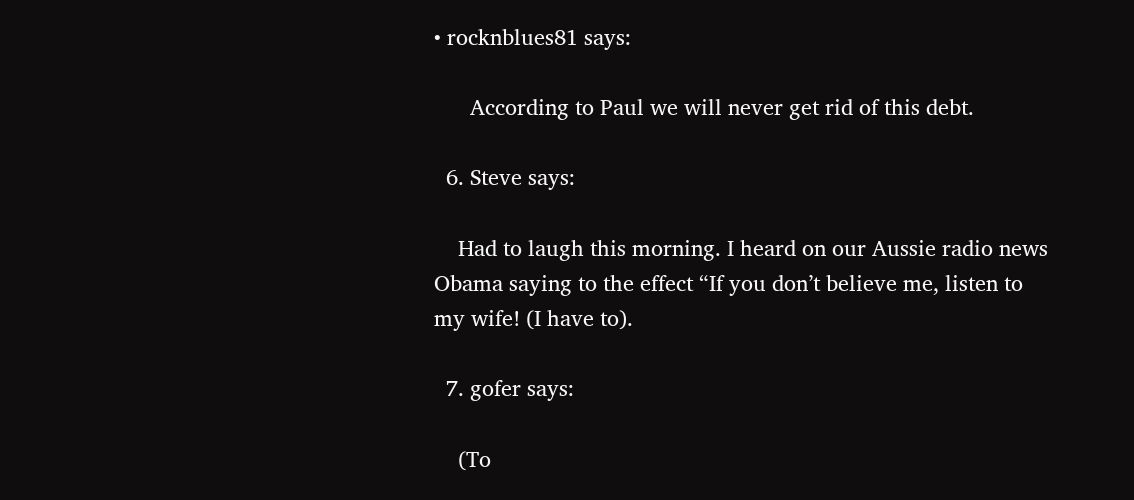• rocknblues81 says:

      According to Paul we will never get rid of this debt.

  6. Steve says:

    Had to laugh this morning. I heard on our Aussie radio news Obama saying to the effect “If you don’t believe me, listen to my wife! (I have to).

  7. gofer says:

    (To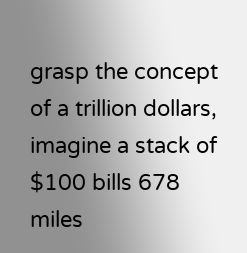grasp the concept of a trillion dollars, imagine a stack of $100 bills 678 miles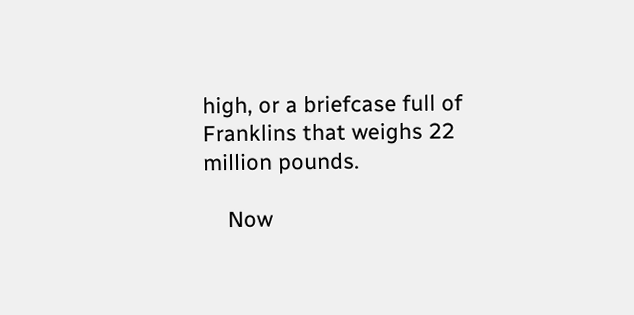high, or a briefcase full of Franklins that weighs 22 million pounds.

    Now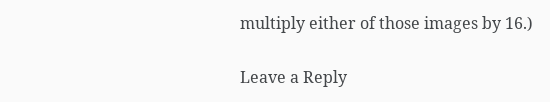multiply either of those images by 16.)

Leave a Reply